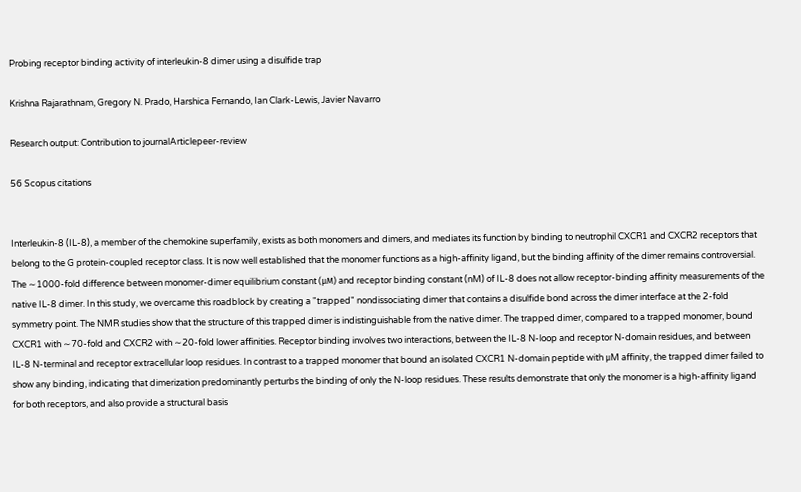Probing receptor binding activity of interleukin-8 dimer using a disulfide trap

Krishna Rajarathnam, Gregory N. Prado, Harshica Fernando, Ian Clark-Lewis, Javier Navarro

Research output: Contribution to journalArticlepeer-review

56 Scopus citations


Interleukin-8 (IL-8), a member of the chemokine superfamily, exists as both monomers and dimers, and mediates its function by binding to neutrophil CXCR1 and CXCR2 receptors that belong to the G protein-coupled receptor class. It is now well established that the monomer functions as a high-affinity ligand, but the binding affinity of the dimer remains controversial. The ∼1000-fold difference between monomer-dimer equilibrium constant (μM) and receptor binding constant (nM) of IL-8 does not allow receptor-binding affinity measurements of the native IL-8 dimer. In this study, we overcame this roadblock by creating a "trapped" nondissociating dimer that contains a disulfide bond across the dimer interface at the 2-fold symmetry point. The NMR studies show that the structure of this trapped dimer is indistinguishable from the native dimer. The trapped dimer, compared to a trapped monomer, bound CXCR1 with ∼70-fold and CXCR2 with ∼20-fold lower affinities. Receptor binding involves two interactions, between the IL-8 N-loop and receptor N-domain residues, and between IL-8 N-terminal and receptor extracellular loop residues. In contrast to a trapped monomer that bound an isolated CXCR1 N-domain peptide with μM affinity, the trapped dimer failed to show any binding, indicating that dimerization predominantly perturbs the binding of only the N-loop residues. These results demonstrate that only the monomer is a high-affinity ligand for both receptors, and also provide a structural basis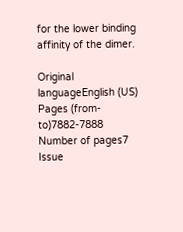for the lower binding affinity of the dimer.

Original languageEnglish (US)
Pages (from-to)7882-7888
Number of pages7
Issue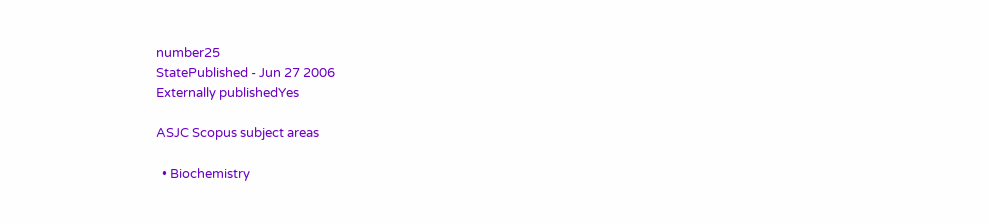number25
StatePublished - Jun 27 2006
Externally publishedYes

ASJC Scopus subject areas

  • Biochemistry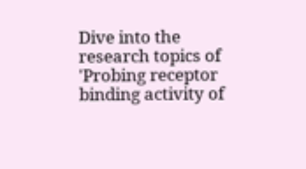Dive into the research topics of 'Probing receptor binding activity of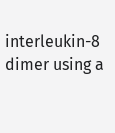interleukin-8 dimer using a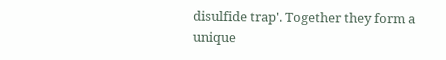disulfide trap'. Together they form a unique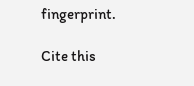fingerprint.

Cite this